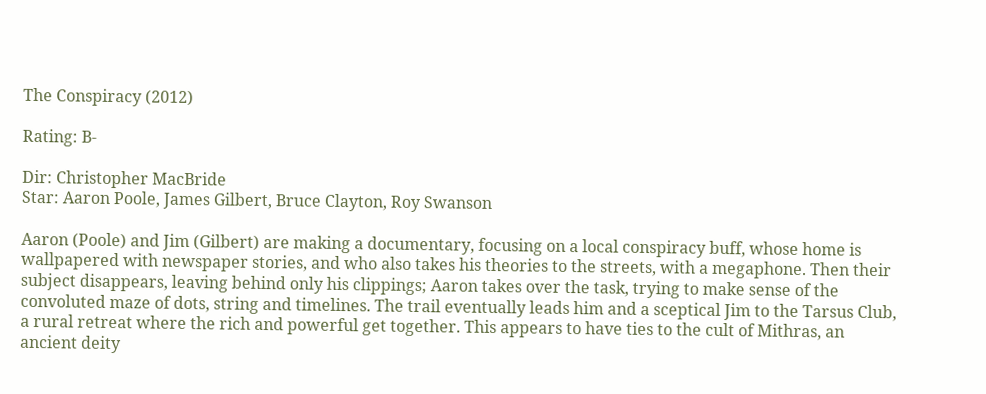The Conspiracy (2012)

Rating: B-

Dir: Christopher MacBride
Star: Aaron Poole, James Gilbert, Bruce Clayton, Roy Swanson

Aaron (Poole) and Jim (Gilbert) are making a documentary, focusing on a local conspiracy buff, whose home is wallpapered with newspaper stories, and who also takes his theories to the streets, with a megaphone. Then their subject disappears, leaving behind only his clippings; Aaron takes over the task, trying to make sense of the convoluted maze of dots, string and timelines. The trail eventually leads him and a sceptical Jim to the Tarsus Club, a rural retreat where the rich and powerful get together. This appears to have ties to the cult of Mithras, an ancient deity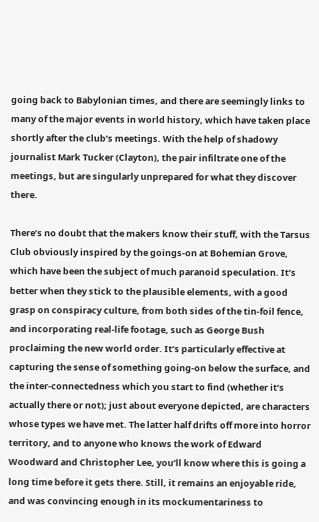going back to Babylonian times, and there are seemingly links to many of the major events in world history, which have taken place shortly after the club’s meetings. With the help of shadowy journalist Mark Tucker (Clayton), the pair infiltrate one of the meetings, but are singularly unprepared for what they discover there.

There’s no doubt that the makers know their stuff, with the Tarsus Club obviously inspired by the goings-on at Bohemian Grove, which have been the subject of much paranoid speculation. It’s better when they stick to the plausible elements, with a good grasp on conspiracy culture, from both sides of the tin-foil fence, and incorporating real-life footage, such as George Bush proclaiming the new world order. It’s particularly effective at capturing the sense of something going-on below the surface, and the inter-connectedness which you start to find (whether it’s actually there or not); just about everyone depicted, are characters whose types we have met. The latter half drifts off more into horror territory, and to anyone who knows the work of Edward Woodward and Christopher Lee, you’ll know where this is going a long time before it gets there. Still, it remains an enjoyable ride, and was convincing enough in its mockumentariness to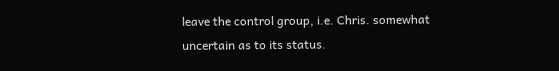leave the control group, i.e. Chris. somewhat uncertain as to its status.